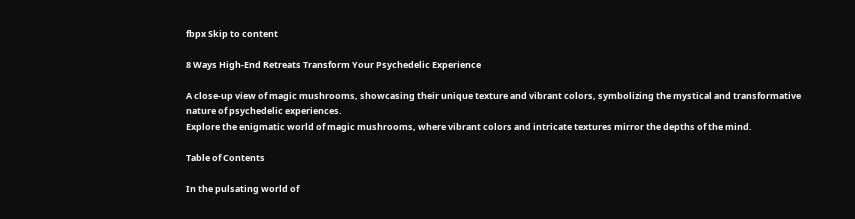fbpx Skip to content

8 Ways High-End Retreats Transform Your Psychedelic Experience

A close-up view of magic mushrooms, showcasing their unique texture and vibrant colors, symbolizing the mystical and transformative nature of psychedelic experiences.
Explore the enigmatic world of magic mushrooms, where vibrant colors and intricate textures mirror the depths of the mind.

Table of Contents

In the pulsating world of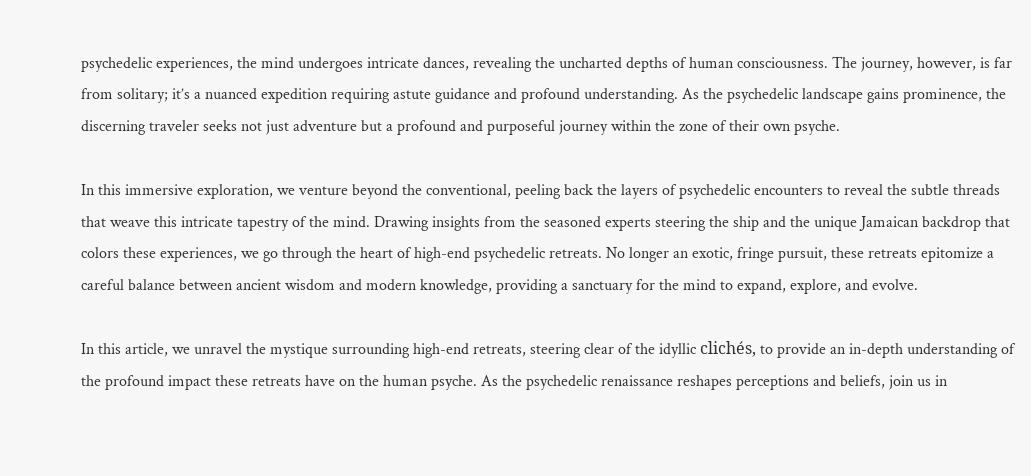psychedelic experiences, the mind undergoes intricate dances, revealing the uncharted depths of human consciousness. The journey, however, is far from solitary; it’s a nuanced expedition requiring astute guidance and profound understanding. As the psychedelic landscape gains prominence, the discerning traveler seeks not just adventure but a profound and purposeful journey within the zone of their own psyche.

In this immersive exploration, we venture beyond the conventional, peeling back the layers of psychedelic encounters to reveal the subtle threads that weave this intricate tapestry of the mind. Drawing insights from the seasoned experts steering the ship and the unique Jamaican backdrop that colors these experiences, we go through the heart of high-end psychedelic retreats. No longer an exotic, fringe pursuit, these retreats epitomize a careful balance between ancient wisdom and modern knowledge, providing a sanctuary for the mind to expand, explore, and evolve.

In this article, we unravel the mystique surrounding high-end retreats, steering clear of the idyllic clichés, to provide an in-depth understanding of the profound impact these retreats have on the human psyche. As the psychedelic renaissance reshapes perceptions and beliefs, join us in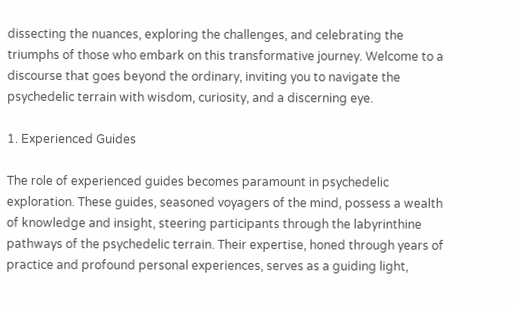dissecting the nuances, exploring the challenges, and celebrating the triumphs of those who embark on this transformative journey. Welcome to a discourse that goes beyond the ordinary, inviting you to navigate the psychedelic terrain with wisdom, curiosity, and a discerning eye.

1. Experienced Guides

The role of experienced guides becomes paramount in psychedelic exploration. These guides, seasoned voyagers of the mind, possess a wealth of knowledge and insight, steering participants through the labyrinthine pathways of the psychedelic terrain. Their expertise, honed through years of practice and profound personal experiences, serves as a guiding light,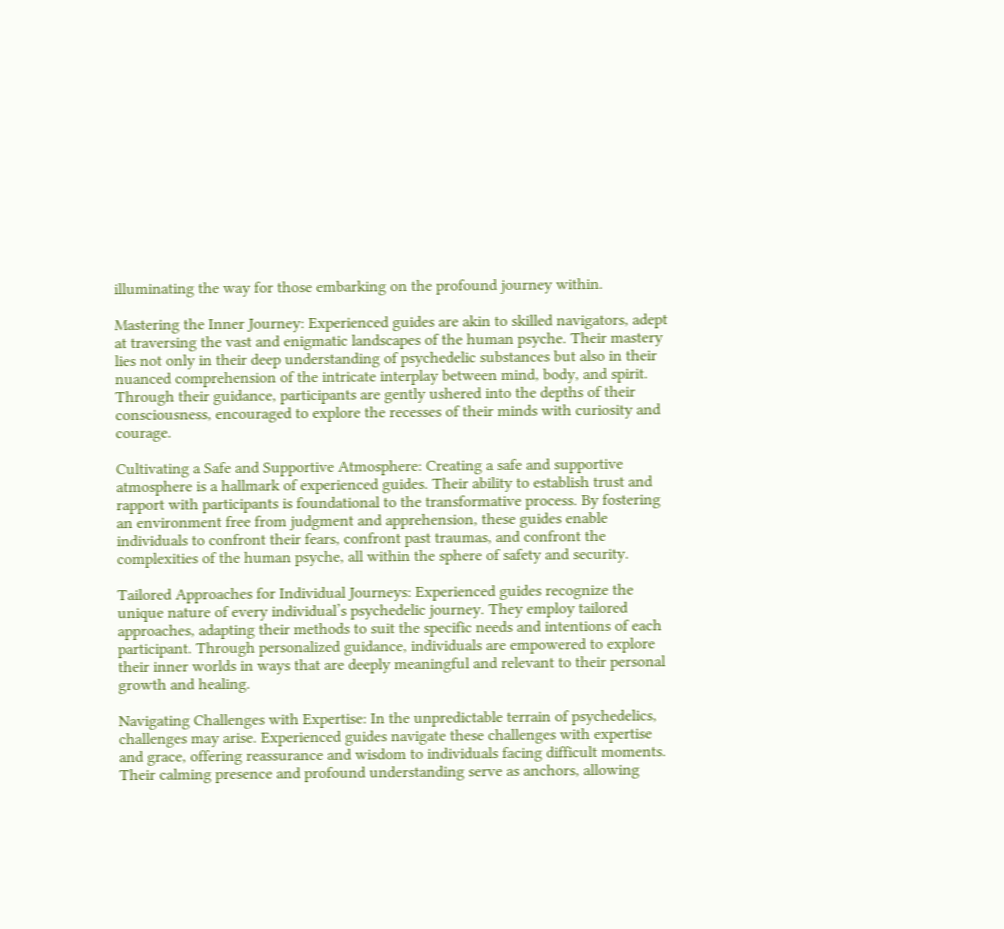illuminating the way for those embarking on the profound journey within.

Mastering the Inner Journey: Experienced guides are akin to skilled navigators, adept at traversing the vast and enigmatic landscapes of the human psyche. Their mastery lies not only in their deep understanding of psychedelic substances but also in their nuanced comprehension of the intricate interplay between mind, body, and spirit. Through their guidance, participants are gently ushered into the depths of their consciousness, encouraged to explore the recesses of their minds with curiosity and courage.

Cultivating a Safe and Supportive Atmosphere: Creating a safe and supportive atmosphere is a hallmark of experienced guides. Their ability to establish trust and rapport with participants is foundational to the transformative process. By fostering an environment free from judgment and apprehension, these guides enable individuals to confront their fears, confront past traumas, and confront the complexities of the human psyche, all within the sphere of safety and security.

Tailored Approaches for Individual Journeys: Experienced guides recognize the unique nature of every individual’s psychedelic journey. They employ tailored approaches, adapting their methods to suit the specific needs and intentions of each participant. Through personalized guidance, individuals are empowered to explore their inner worlds in ways that are deeply meaningful and relevant to their personal growth and healing.

Navigating Challenges with Expertise: In the unpredictable terrain of psychedelics, challenges may arise. Experienced guides navigate these challenges with expertise and grace, offering reassurance and wisdom to individuals facing difficult moments. Their calming presence and profound understanding serve as anchors, allowing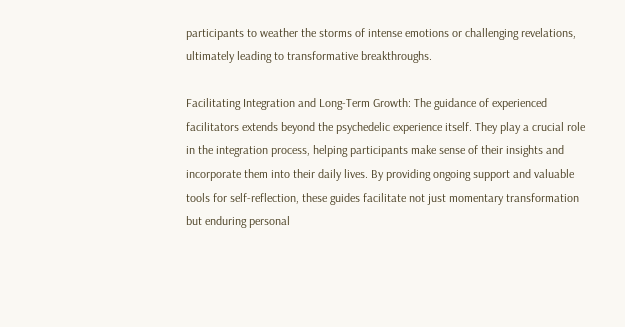participants to weather the storms of intense emotions or challenging revelations, ultimately leading to transformative breakthroughs.

Facilitating Integration and Long-Term Growth: The guidance of experienced facilitators extends beyond the psychedelic experience itself. They play a crucial role in the integration process, helping participants make sense of their insights and incorporate them into their daily lives. By providing ongoing support and valuable tools for self-reflection, these guides facilitate not just momentary transformation but enduring personal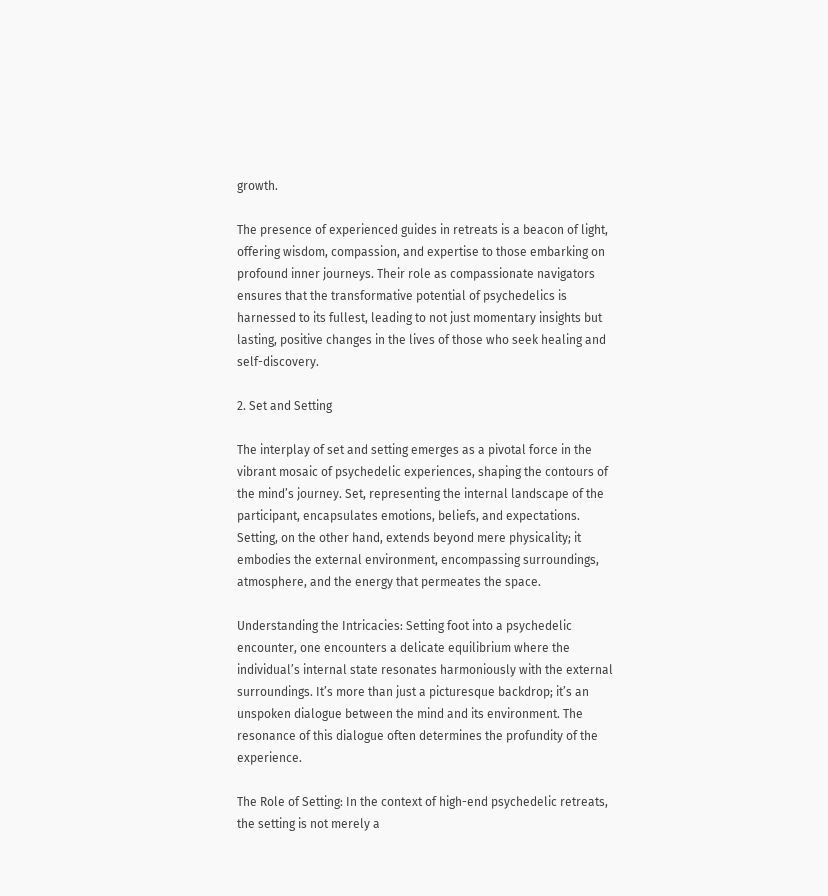growth.

The presence of experienced guides in retreats is a beacon of light, offering wisdom, compassion, and expertise to those embarking on profound inner journeys. Their role as compassionate navigators ensures that the transformative potential of psychedelics is harnessed to its fullest, leading to not just momentary insights but lasting, positive changes in the lives of those who seek healing and self-discovery.

2. Set and Setting

The interplay of set and setting emerges as a pivotal force in the vibrant mosaic of psychedelic experiences, shaping the contours of the mind’s journey. Set, representing the internal landscape of the participant, encapsulates emotions, beliefs, and expectations. Setting, on the other hand, extends beyond mere physicality; it embodies the external environment, encompassing surroundings, atmosphere, and the energy that permeates the space.

Understanding the Intricacies: Setting foot into a psychedelic encounter, one encounters a delicate equilibrium where the individual’s internal state resonates harmoniously with the external surroundings. It’s more than just a picturesque backdrop; it’s an unspoken dialogue between the mind and its environment. The resonance of this dialogue often determines the profundity of the experience.

The Role of Setting: In the context of high-end psychedelic retreats, the setting is not merely a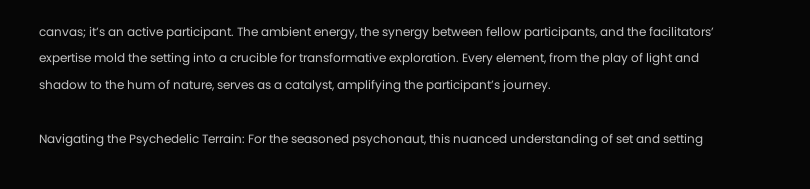canvas; it’s an active participant. The ambient energy, the synergy between fellow participants, and the facilitators’ expertise mold the setting into a crucible for transformative exploration. Every element, from the play of light and shadow to the hum of nature, serves as a catalyst, amplifying the participant’s journey.

Navigating the Psychedelic Terrain: For the seasoned psychonaut, this nuanced understanding of set and setting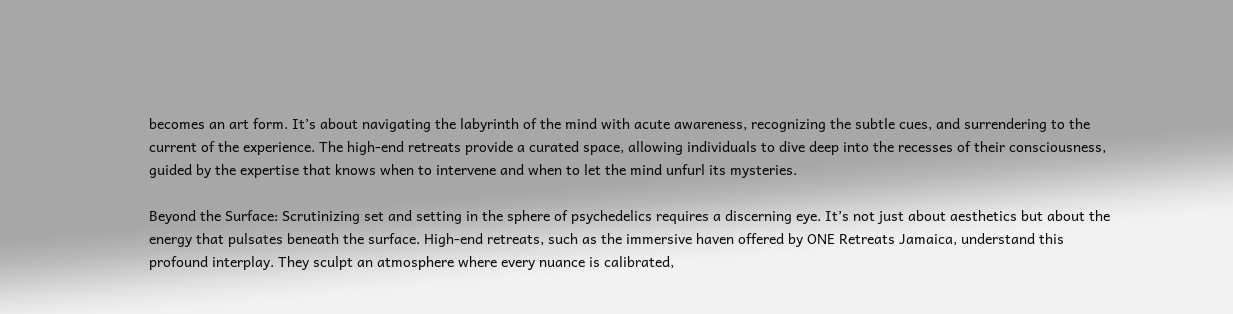becomes an art form. It’s about navigating the labyrinth of the mind with acute awareness, recognizing the subtle cues, and surrendering to the current of the experience. The high-end retreats provide a curated space, allowing individuals to dive deep into the recesses of their consciousness, guided by the expertise that knows when to intervene and when to let the mind unfurl its mysteries.

Beyond the Surface: Scrutinizing set and setting in the sphere of psychedelics requires a discerning eye. It’s not just about aesthetics but about the energy that pulsates beneath the surface. High-end retreats, such as the immersive haven offered by ONE Retreats Jamaica, understand this profound interplay. They sculpt an atmosphere where every nuance is calibrated,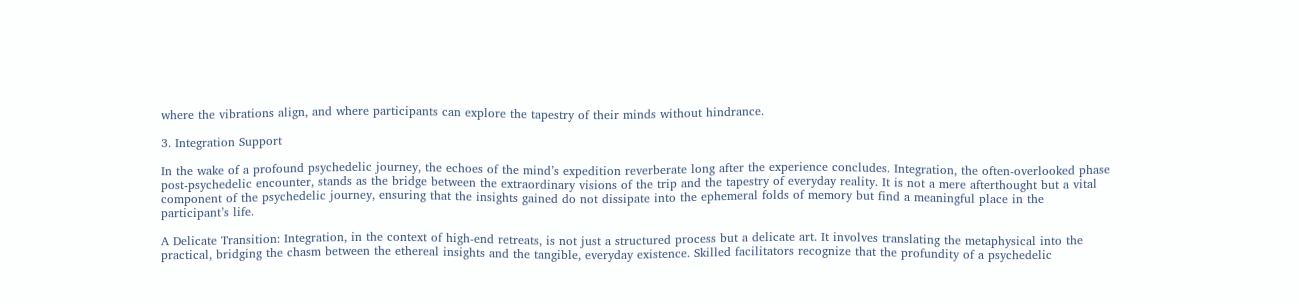where the vibrations align, and where participants can explore the tapestry of their minds without hindrance.

3. Integration Support

In the wake of a profound psychedelic journey, the echoes of the mind’s expedition reverberate long after the experience concludes. Integration, the often-overlooked phase post-psychedelic encounter, stands as the bridge between the extraordinary visions of the trip and the tapestry of everyday reality. It is not a mere afterthought but a vital component of the psychedelic journey, ensuring that the insights gained do not dissipate into the ephemeral folds of memory but find a meaningful place in the participant’s life.

A Delicate Transition: Integration, in the context of high-end retreats, is not just a structured process but a delicate art. It involves translating the metaphysical into the practical, bridging the chasm between the ethereal insights and the tangible, everyday existence. Skilled facilitators recognize that the profundity of a psychedelic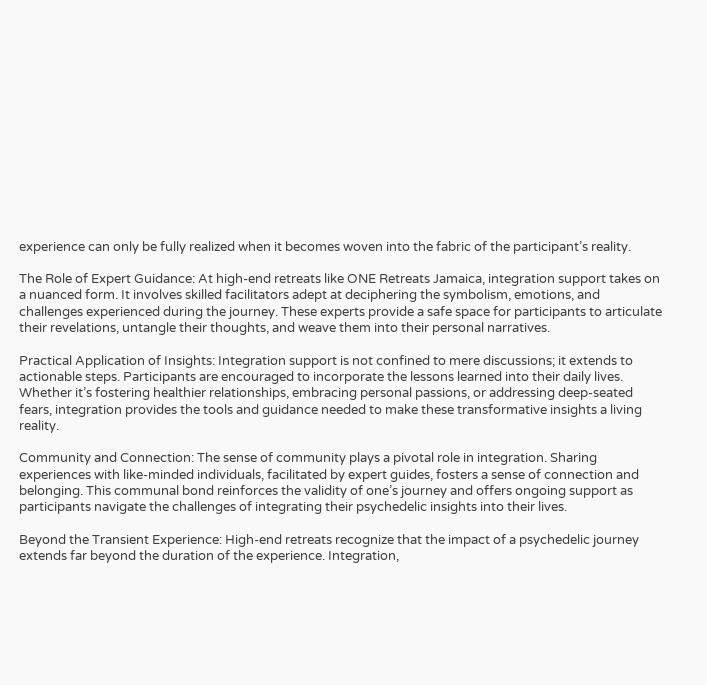experience can only be fully realized when it becomes woven into the fabric of the participant’s reality.

The Role of Expert Guidance: At high-end retreats like ONE Retreats Jamaica, integration support takes on a nuanced form. It involves skilled facilitators adept at deciphering the symbolism, emotions, and challenges experienced during the journey. These experts provide a safe space for participants to articulate their revelations, untangle their thoughts, and weave them into their personal narratives.

Practical Application of Insights: Integration support is not confined to mere discussions; it extends to actionable steps. Participants are encouraged to incorporate the lessons learned into their daily lives. Whether it’s fostering healthier relationships, embracing personal passions, or addressing deep-seated fears, integration provides the tools and guidance needed to make these transformative insights a living reality.

Community and Connection: The sense of community plays a pivotal role in integration. Sharing experiences with like-minded individuals, facilitated by expert guides, fosters a sense of connection and belonging. This communal bond reinforces the validity of one’s journey and offers ongoing support as participants navigate the challenges of integrating their psychedelic insights into their lives.

Beyond the Transient Experience: High-end retreats recognize that the impact of a psychedelic journey extends far beyond the duration of the experience. Integration,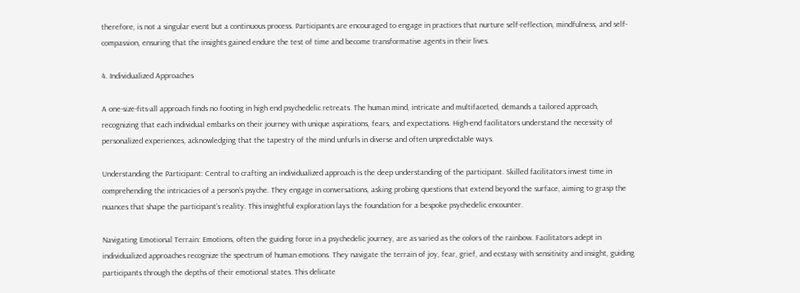therefore, is not a singular event but a continuous process. Participants are encouraged to engage in practices that nurture self-reflection, mindfulness, and self-compassion, ensuring that the insights gained endure the test of time and become transformative agents in their lives.

4. Individualized Approaches

A one-size-fits-all approach finds no footing in high end psychedelic retreats. The human mind, intricate and multifaceted, demands a tailored approach, recognizing that each individual embarks on their journey with unique aspirations, fears, and expectations. High-end facilitators understand the necessity of personalized experiences, acknowledging that the tapestry of the mind unfurls in diverse and often unpredictable ways.

Understanding the Participant: Central to crafting an individualized approach is the deep understanding of the participant. Skilled facilitators invest time in comprehending the intricacies of a person’s psyche. They engage in conversations, asking probing questions that extend beyond the surface, aiming to grasp the nuances that shape the participant’s reality. This insightful exploration lays the foundation for a bespoke psychedelic encounter.

Navigating Emotional Terrain: Emotions, often the guiding force in a psychedelic journey, are as varied as the colors of the rainbow. Facilitators adept in individualized approaches recognize the spectrum of human emotions. They navigate the terrain of joy, fear, grief, and ecstasy with sensitivity and insight, guiding participants through the depths of their emotional states. This delicate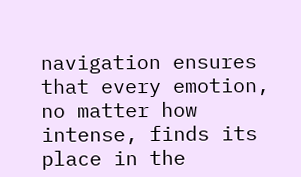navigation ensures that every emotion, no matter how intense, finds its place in the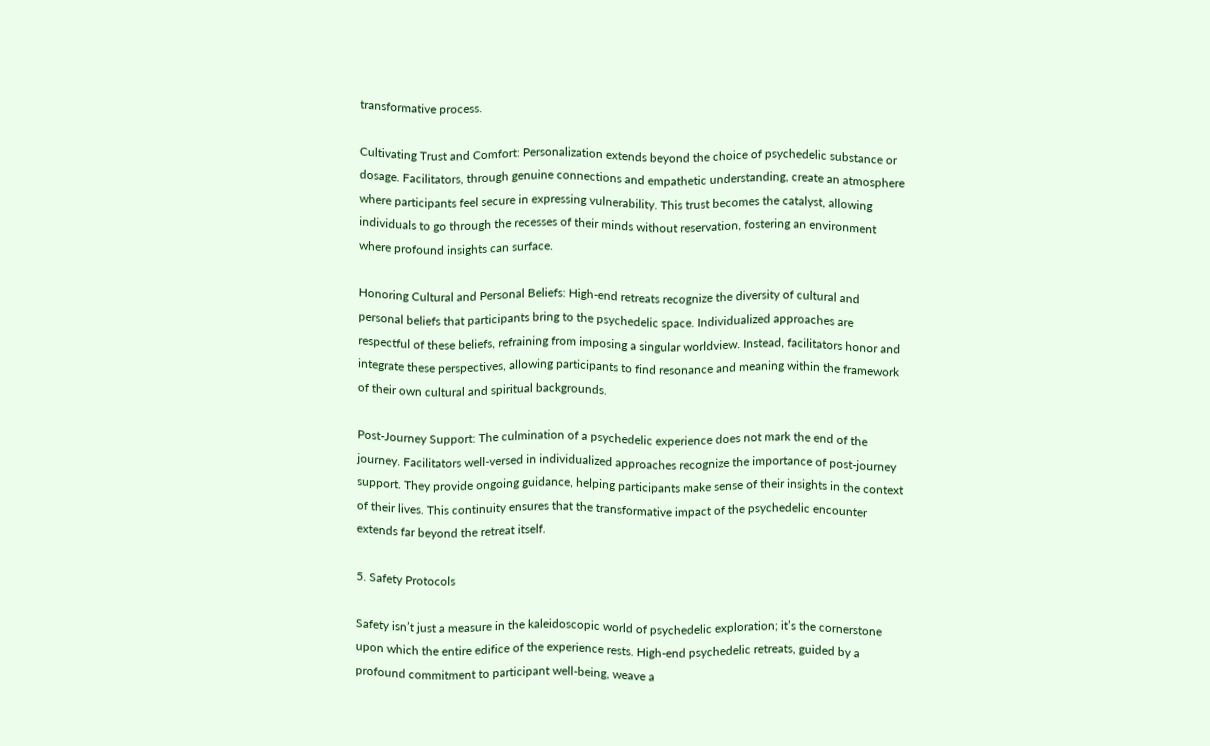transformative process.

Cultivating Trust and Comfort: Personalization extends beyond the choice of psychedelic substance or dosage. Facilitators, through genuine connections and empathetic understanding, create an atmosphere where participants feel secure in expressing vulnerability. This trust becomes the catalyst, allowing individuals to go through the recesses of their minds without reservation, fostering an environment where profound insights can surface.

Honoring Cultural and Personal Beliefs: High-end retreats recognize the diversity of cultural and personal beliefs that participants bring to the psychedelic space. Individualized approaches are respectful of these beliefs, refraining from imposing a singular worldview. Instead, facilitators honor and integrate these perspectives, allowing participants to find resonance and meaning within the framework of their own cultural and spiritual backgrounds.

Post-Journey Support: The culmination of a psychedelic experience does not mark the end of the journey. Facilitators well-versed in individualized approaches recognize the importance of post-journey support. They provide ongoing guidance, helping participants make sense of their insights in the context of their lives. This continuity ensures that the transformative impact of the psychedelic encounter extends far beyond the retreat itself.

5. Safety Protocols

Safety isn’t just a measure in the kaleidoscopic world of psychedelic exploration; it’s the cornerstone upon which the entire edifice of the experience rests. High-end psychedelic retreats, guided by a profound commitment to participant well-being, weave a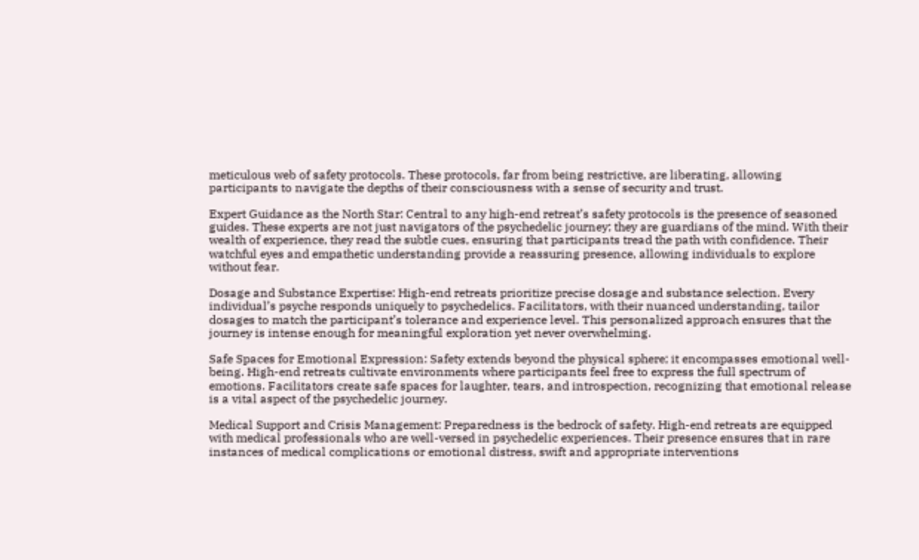meticulous web of safety protocols. These protocols, far from being restrictive, are liberating, allowing participants to navigate the depths of their consciousness with a sense of security and trust.

Expert Guidance as the North Star: Central to any high-end retreat’s safety protocols is the presence of seasoned guides. These experts are not just navigators of the psychedelic journey; they are guardians of the mind. With their wealth of experience, they read the subtle cues, ensuring that participants tread the path with confidence. Their watchful eyes and empathetic understanding provide a reassuring presence, allowing individuals to explore without fear.

Dosage and Substance Expertise: High-end retreats prioritize precise dosage and substance selection. Every individual’s psyche responds uniquely to psychedelics. Facilitators, with their nuanced understanding, tailor dosages to match the participant’s tolerance and experience level. This personalized approach ensures that the journey is intense enough for meaningful exploration yet never overwhelming.

Safe Spaces for Emotional Expression: Safety extends beyond the physical sphere; it encompasses emotional well-being. High-end retreats cultivate environments where participants feel free to express the full spectrum of emotions. Facilitators create safe spaces for laughter, tears, and introspection, recognizing that emotional release is a vital aspect of the psychedelic journey.

Medical Support and Crisis Management: Preparedness is the bedrock of safety. High-end retreats are equipped with medical professionals who are well-versed in psychedelic experiences. Their presence ensures that in rare instances of medical complications or emotional distress, swift and appropriate interventions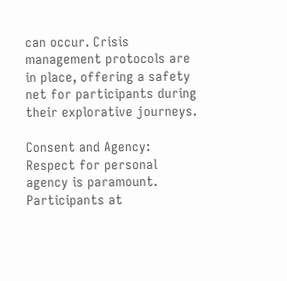can occur. Crisis management protocols are in place, offering a safety net for participants during their explorative journeys.

Consent and Agency: Respect for personal agency is paramount. Participants at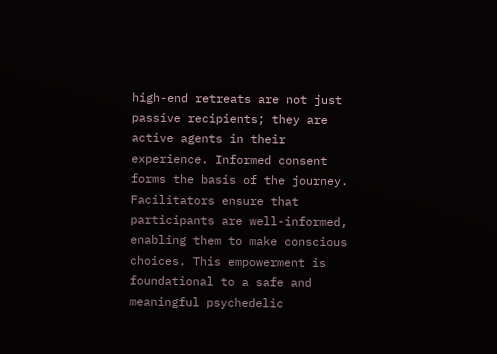high-end retreats are not just passive recipients; they are active agents in their experience. Informed consent forms the basis of the journey. Facilitators ensure that participants are well-informed, enabling them to make conscious choices. This empowerment is foundational to a safe and meaningful psychedelic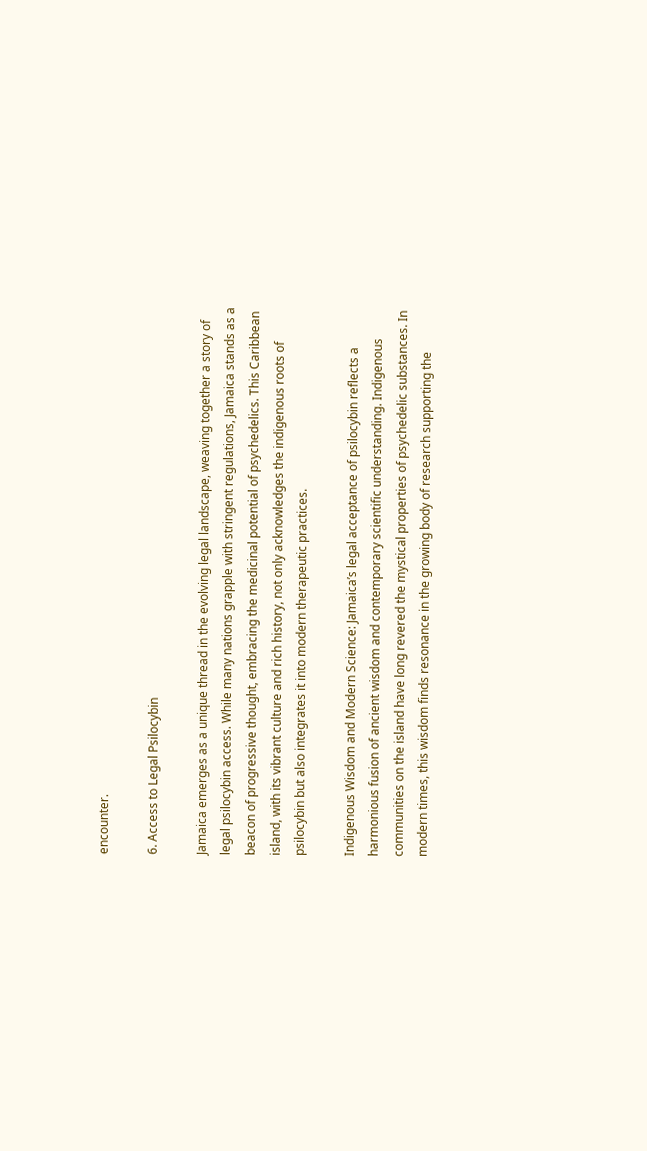encounter.

6. Access to Legal Psilocybin

Jamaica emerges as a unique thread in the evolving legal landscape, weaving together a story of legal psilocybin access. While many nations grapple with stringent regulations, Jamaica stands as a beacon of progressive thought, embracing the medicinal potential of psychedelics. This Caribbean island, with its vibrant culture and rich history, not only acknowledges the indigenous roots of psilocybin but also integrates it into modern therapeutic practices.

Indigenous Wisdom and Modern Science: Jamaica’s legal acceptance of psilocybin reflects a harmonious fusion of ancient wisdom and contemporary scientific understanding. Indigenous communities on the island have long revered the mystical properties of psychedelic substances. In modern times, this wisdom finds resonance in the growing body of research supporting the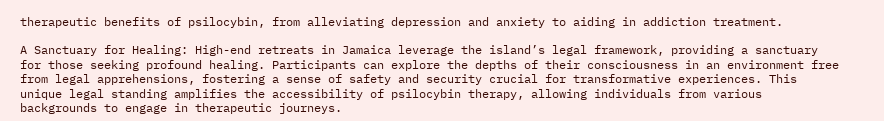therapeutic benefits of psilocybin, from alleviating depression and anxiety to aiding in addiction treatment.

A Sanctuary for Healing: High-end retreats in Jamaica leverage the island’s legal framework, providing a sanctuary for those seeking profound healing. Participants can explore the depths of their consciousness in an environment free from legal apprehensions, fostering a sense of safety and security crucial for transformative experiences. This unique legal standing amplifies the accessibility of psilocybin therapy, allowing individuals from various backgrounds to engage in therapeutic journeys.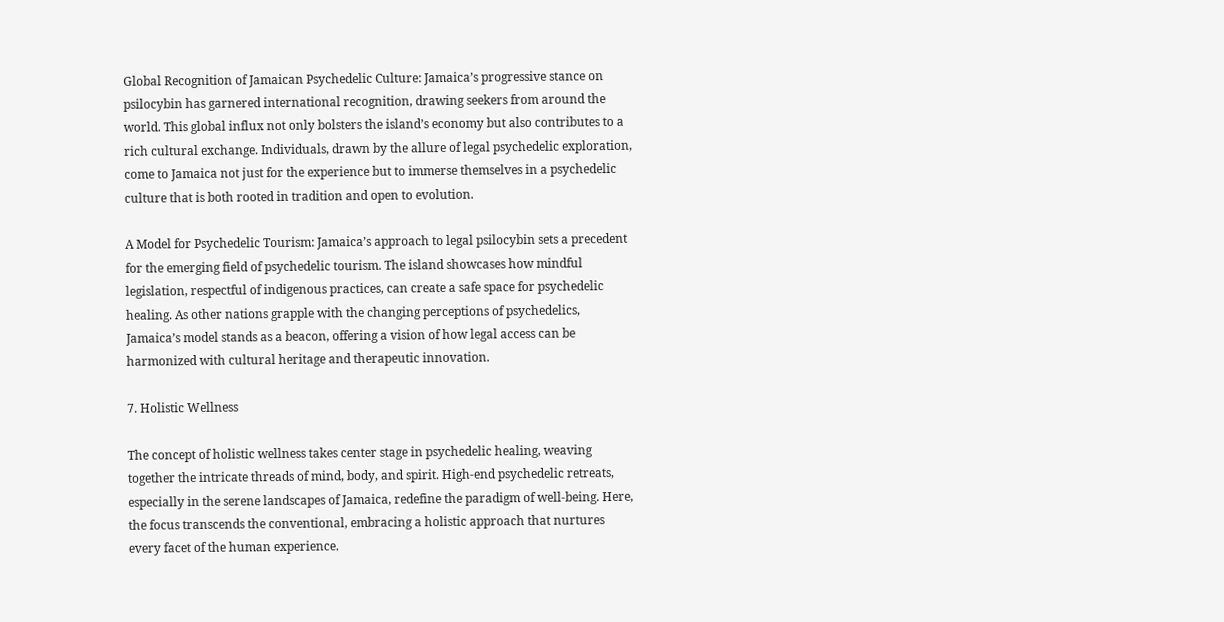Global Recognition of Jamaican Psychedelic Culture: Jamaica’s progressive stance on psilocybin has garnered international recognition, drawing seekers from around the world. This global influx not only bolsters the island’s economy but also contributes to a rich cultural exchange. Individuals, drawn by the allure of legal psychedelic exploration, come to Jamaica not just for the experience but to immerse themselves in a psychedelic culture that is both rooted in tradition and open to evolution.

A Model for Psychedelic Tourism: Jamaica’s approach to legal psilocybin sets a precedent for the emerging field of psychedelic tourism. The island showcases how mindful legislation, respectful of indigenous practices, can create a safe space for psychedelic healing. As other nations grapple with the changing perceptions of psychedelics, Jamaica’s model stands as a beacon, offering a vision of how legal access can be harmonized with cultural heritage and therapeutic innovation.

7. Holistic Wellness

The concept of holistic wellness takes center stage in psychedelic healing, weaving together the intricate threads of mind, body, and spirit. High-end psychedelic retreats, especially in the serene landscapes of Jamaica, redefine the paradigm of well-being. Here, the focus transcends the conventional, embracing a holistic approach that nurtures every facet of the human experience.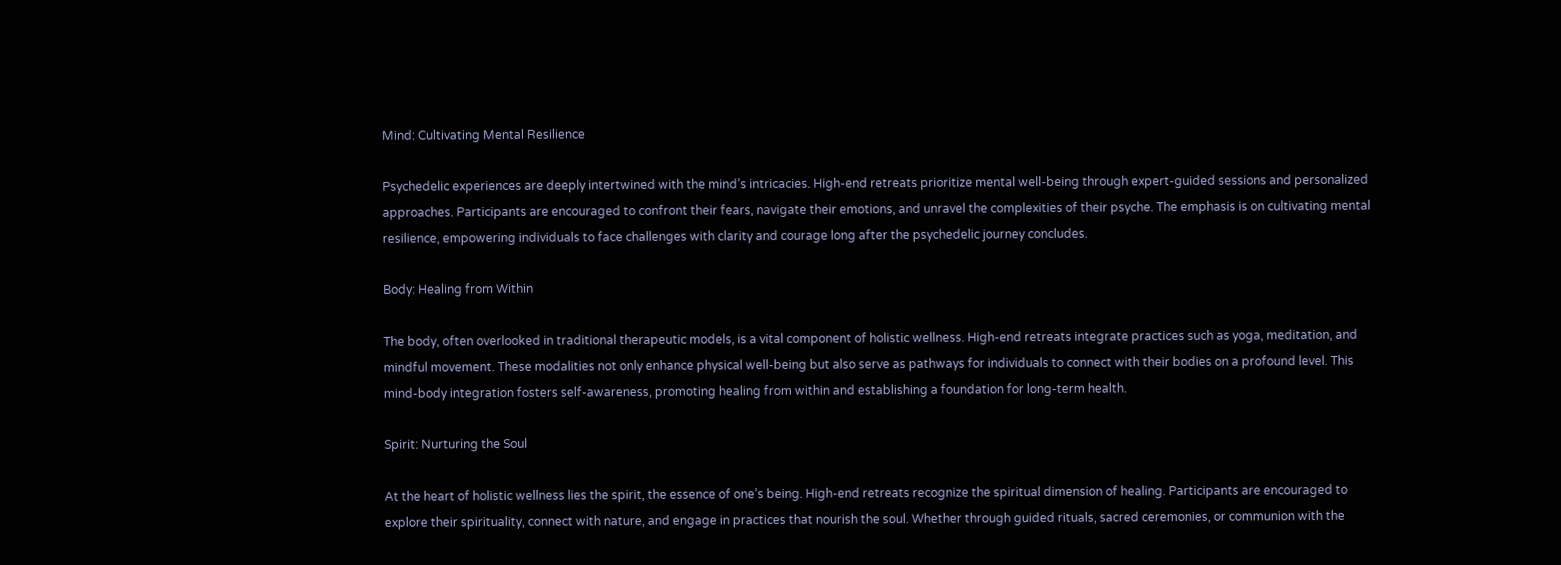Mind: Cultivating Mental Resilience

Psychedelic experiences are deeply intertwined with the mind’s intricacies. High-end retreats prioritize mental well-being through expert-guided sessions and personalized approaches. Participants are encouraged to confront their fears, navigate their emotions, and unravel the complexities of their psyche. The emphasis is on cultivating mental resilience, empowering individuals to face challenges with clarity and courage long after the psychedelic journey concludes.

Body: Healing from Within

The body, often overlooked in traditional therapeutic models, is a vital component of holistic wellness. High-end retreats integrate practices such as yoga, meditation, and mindful movement. These modalities not only enhance physical well-being but also serve as pathways for individuals to connect with their bodies on a profound level. This mind-body integration fosters self-awareness, promoting healing from within and establishing a foundation for long-term health.

Spirit: Nurturing the Soul

At the heart of holistic wellness lies the spirit, the essence of one’s being. High-end retreats recognize the spiritual dimension of healing. Participants are encouraged to explore their spirituality, connect with nature, and engage in practices that nourish the soul. Whether through guided rituals, sacred ceremonies, or communion with the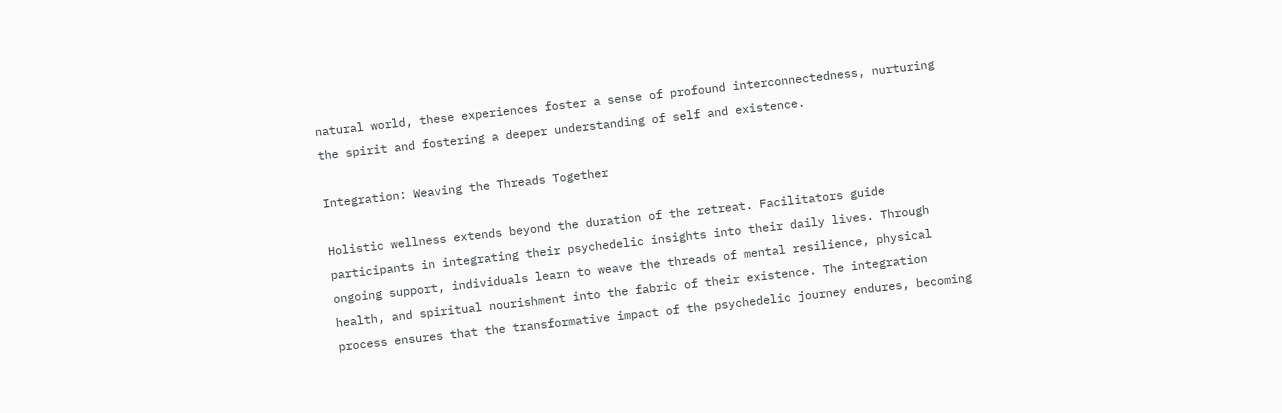natural world, these experiences foster a sense of profound interconnectedness, nurturing the spirit and fostering a deeper understanding of self and existence.

Integration: Weaving the Threads Together

Holistic wellness extends beyond the duration of the retreat. Facilitators guide participants in integrating their psychedelic insights into their daily lives. Through ongoing support, individuals learn to weave the threads of mental resilience, physical health, and spiritual nourishment into the fabric of their existence. The integration process ensures that the transformative impact of the psychedelic journey endures, becoming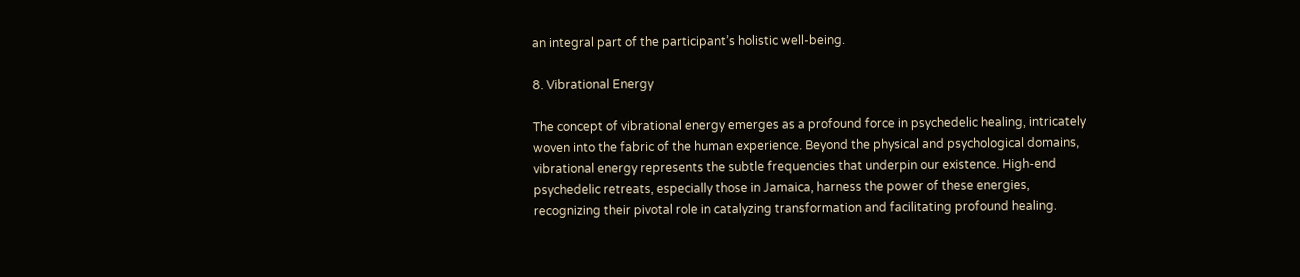an integral part of the participant’s holistic well-being.

8. Vibrational Energy

The concept of vibrational energy emerges as a profound force in psychedelic healing, intricately woven into the fabric of the human experience. Beyond the physical and psychological domains, vibrational energy represents the subtle frequencies that underpin our existence. High-end psychedelic retreats, especially those in Jamaica, harness the power of these energies, recognizing their pivotal role in catalyzing transformation and facilitating profound healing.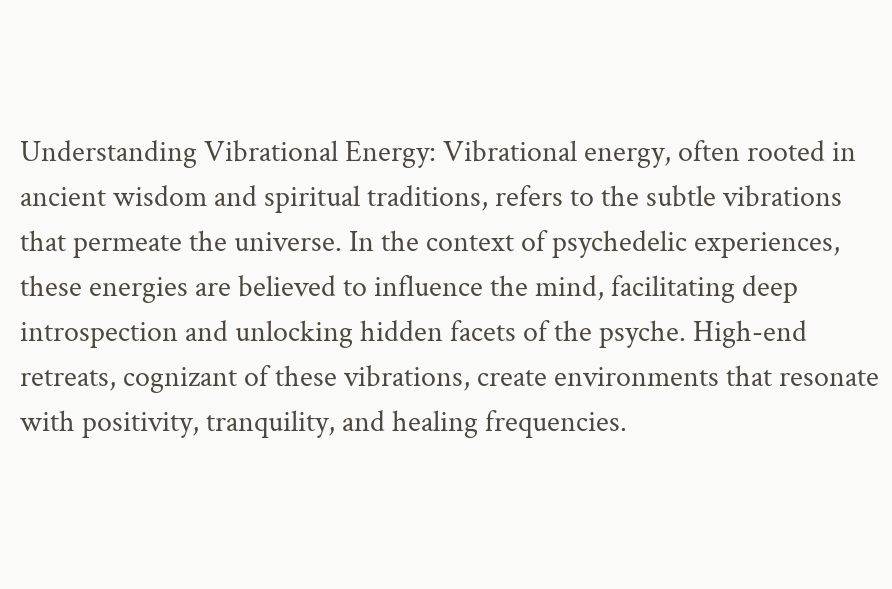Understanding Vibrational Energy: Vibrational energy, often rooted in ancient wisdom and spiritual traditions, refers to the subtle vibrations that permeate the universe. In the context of psychedelic experiences, these energies are believed to influence the mind, facilitating deep introspection and unlocking hidden facets of the psyche. High-end retreats, cognizant of these vibrations, create environments that resonate with positivity, tranquility, and healing frequencies.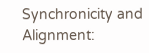Synchronicity and Alignment: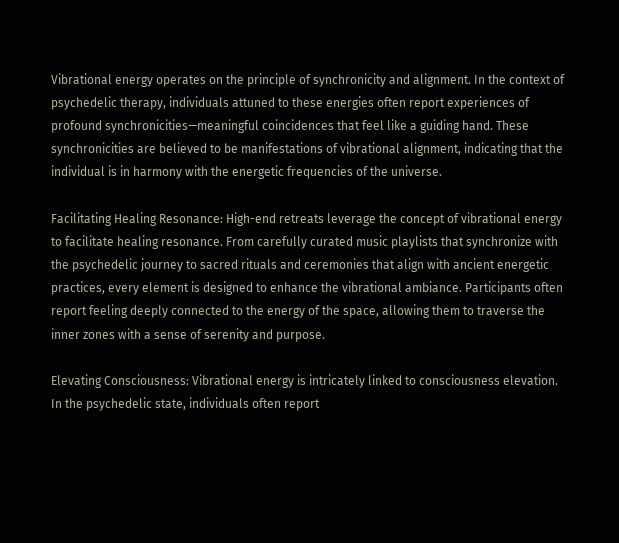Vibrational energy operates on the principle of synchronicity and alignment. In the context of psychedelic therapy, individuals attuned to these energies often report experiences of profound synchronicities—meaningful coincidences that feel like a guiding hand. These synchronicities are believed to be manifestations of vibrational alignment, indicating that the individual is in harmony with the energetic frequencies of the universe.

Facilitating Healing Resonance: High-end retreats leverage the concept of vibrational energy to facilitate healing resonance. From carefully curated music playlists that synchronize with the psychedelic journey to sacred rituals and ceremonies that align with ancient energetic practices, every element is designed to enhance the vibrational ambiance. Participants often report feeling deeply connected to the energy of the space, allowing them to traverse the inner zones with a sense of serenity and purpose.

Elevating Consciousness: Vibrational energy is intricately linked to consciousness elevation. In the psychedelic state, individuals often report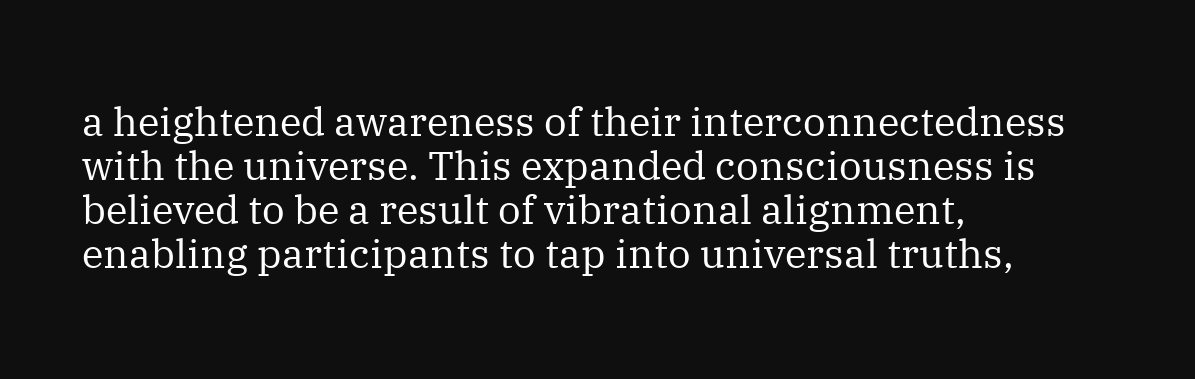a heightened awareness of their interconnectedness with the universe. This expanded consciousness is believed to be a result of vibrational alignment, enabling participants to tap into universal truths,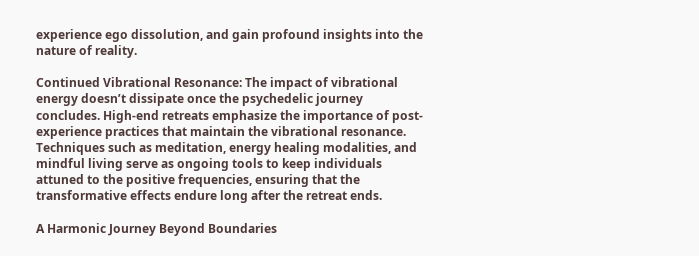experience ego dissolution, and gain profound insights into the nature of reality.

Continued Vibrational Resonance: The impact of vibrational energy doesn’t dissipate once the psychedelic journey concludes. High-end retreats emphasize the importance of post-experience practices that maintain the vibrational resonance. Techniques such as meditation, energy healing modalities, and mindful living serve as ongoing tools to keep individuals attuned to the positive frequencies, ensuring that the transformative effects endure long after the retreat ends.

A Harmonic Journey Beyond Boundaries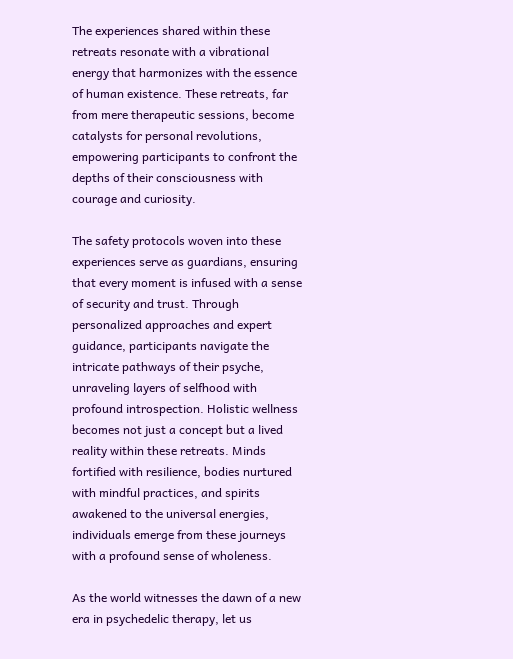The experiences shared within these retreats resonate with a vibrational energy that harmonizes with the essence of human existence. These retreats, far from mere therapeutic sessions, become catalysts for personal revolutions, empowering participants to confront the depths of their consciousness with courage and curiosity.

The safety protocols woven into these experiences serve as guardians, ensuring that every moment is infused with a sense of security and trust. Through personalized approaches and expert guidance, participants navigate the intricate pathways of their psyche, unraveling layers of selfhood with profound introspection. Holistic wellness becomes not just a concept but a lived reality within these retreats. Minds fortified with resilience, bodies nurtured with mindful practices, and spirits awakened to the universal energies, individuals emerge from these journeys with a profound sense of wholeness.

As the world witnesses the dawn of a new era in psychedelic therapy, let us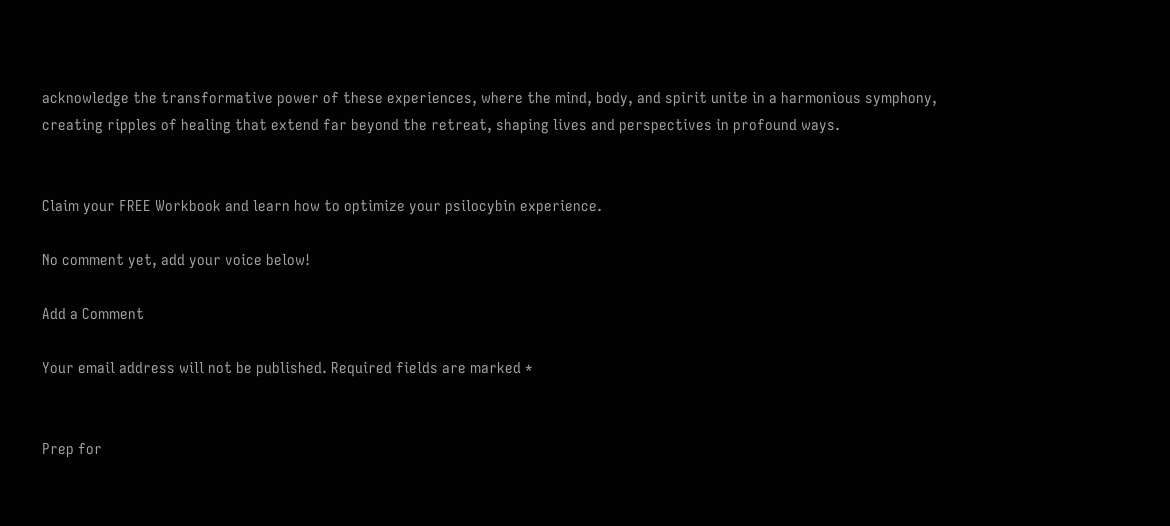acknowledge the transformative power of these experiences, where the mind, body, and spirit unite in a harmonious symphony, creating ripples of healing that extend far beyond the retreat, shaping lives and perspectives in profound ways.


Claim your FREE Workbook and learn how to optimize your psilocybin experience.

No comment yet, add your voice below!

Add a Comment

Your email address will not be published. Required fields are marked *


Prep for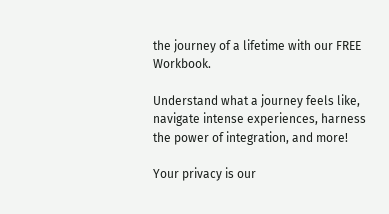the journey of a lifetime with our FREE Workbook.

Understand what a journey feels like, navigate intense experiences, harness the power of integration, and more!

Your privacy is our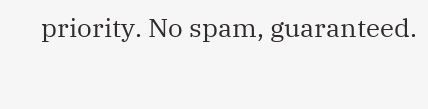priority. No spam, guaranteed.